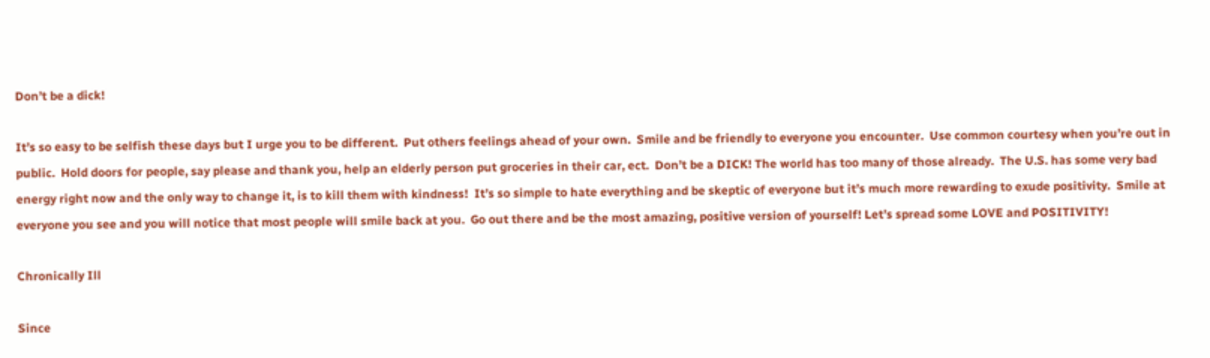Don’t be a dick!

It’s so easy to be selfish these days but I urge you to be different.  Put others feelings ahead of your own.  Smile and be friendly to everyone you encounter.  Use common courtesy when you’re out in public.  Hold doors for people, say please and thank you, help an elderly person put groceries in their car, ect.  Don’t be a DICK! The world has too many of those already.  The U.S. has some very bad energy right now and the only way to change it, is to kill them with kindness!  It’s so simple to hate everything and be skeptic of everyone but it’s much more rewarding to exude positivity.  Smile at everyone you see and you will notice that most people will smile back at you.  Go out there and be the most amazing, positive version of yourself! Let’s spread some LOVE and POSITIVITY!

Chronically Ill

Since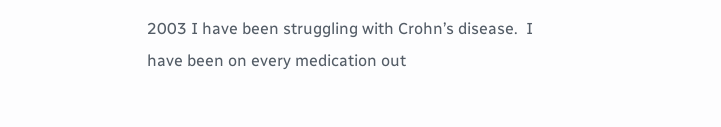2003 I have been struggling with Crohn’s disease.  I have been on every medication out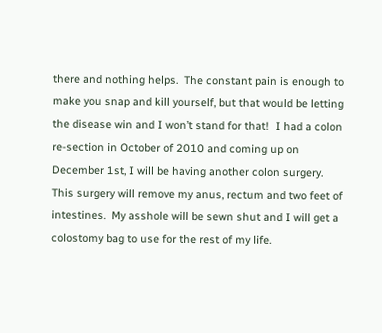there and nothing helps.  The constant pain is enough to make you snap and kill yourself, but that would be letting the disease win and I won’t stand for that!  I had a colon re-section in October of 2010 and coming up on December 1st, I will be having another colon surgery.  This surgery will remove my anus, rectum and two feet of intestines.  My asshole will be sewn shut and I will get a colostomy bag to use for the rest of my life.